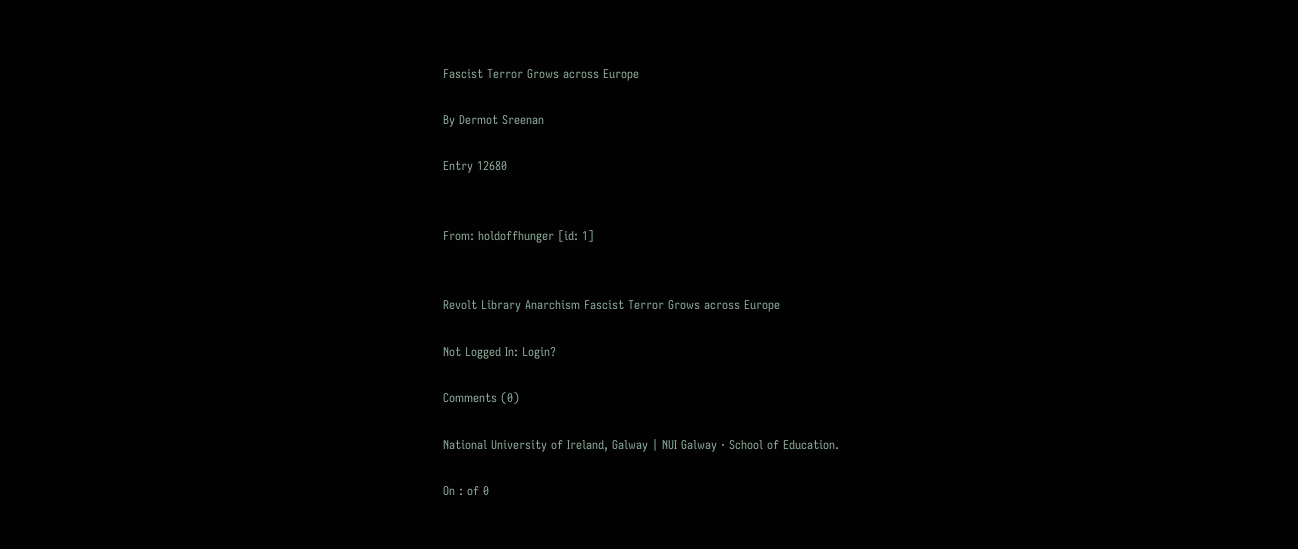Fascist Terror Grows across Europe

By Dermot Sreenan

Entry 12680


From: holdoffhunger [id: 1]


Revolt Library Anarchism Fascist Terror Grows across Europe

Not Logged In: Login?

Comments (0)

National University of Ireland, Galway | NUI Galway · School of Education.

On : of 0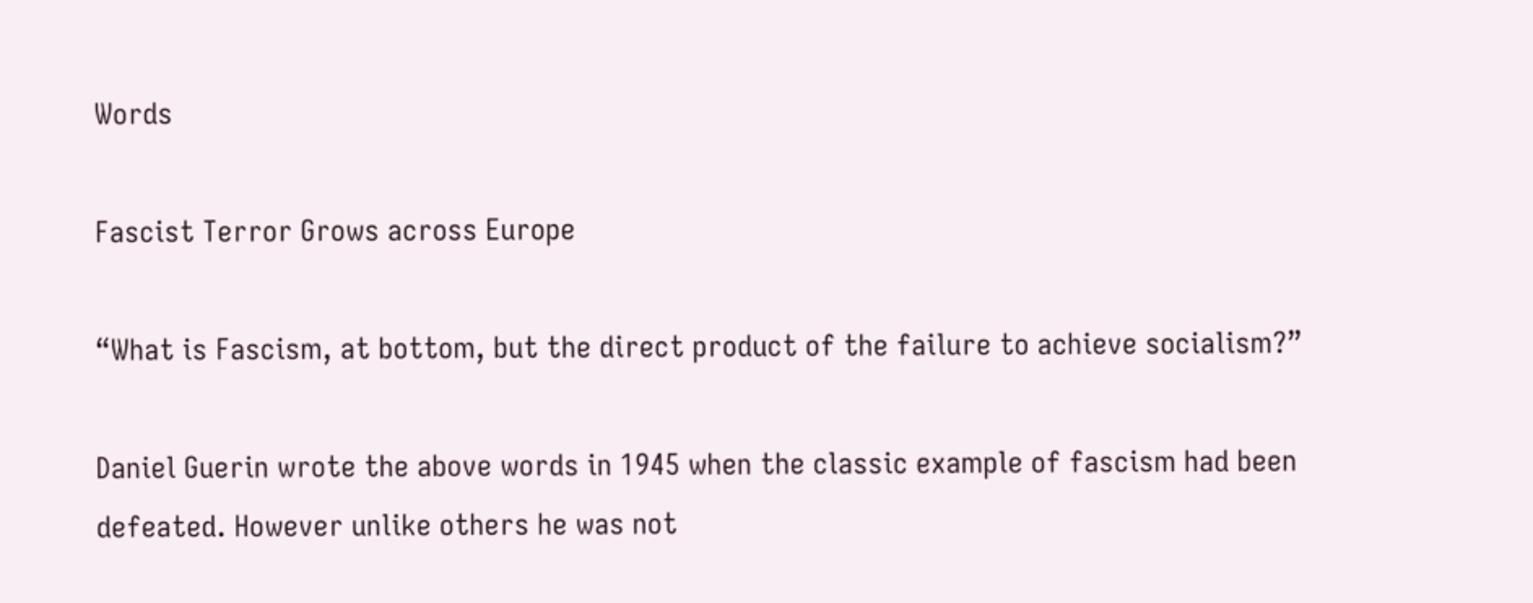Words

Fascist Terror Grows across Europe

“What is Fascism, at bottom, but the direct product of the failure to achieve socialism?”

Daniel Guerin wrote the above words in 1945 when the classic example of fascism had been defeated. However unlike others he was not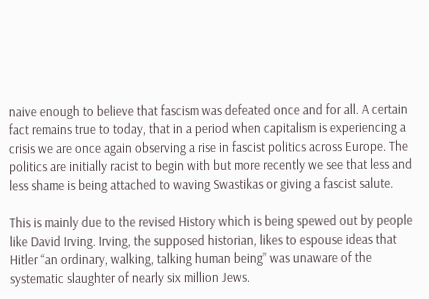naive enough to believe that fascism was defeated once and for all. A certain fact remains true to today, that in a period when capitalism is experiencing a crisis we are once again observing a rise in fascist politics across Europe. The politics are initially racist to begin with but more recently we see that less and less shame is being attached to waving Swastikas or giving a fascist salute.

This is mainly due to the revised History which is being spewed out by people like David Irving. Irving, the supposed historian, likes to espouse ideas that Hitler “an ordinary, walking, talking human being” was unaware of the systematic slaughter of nearly six million Jews.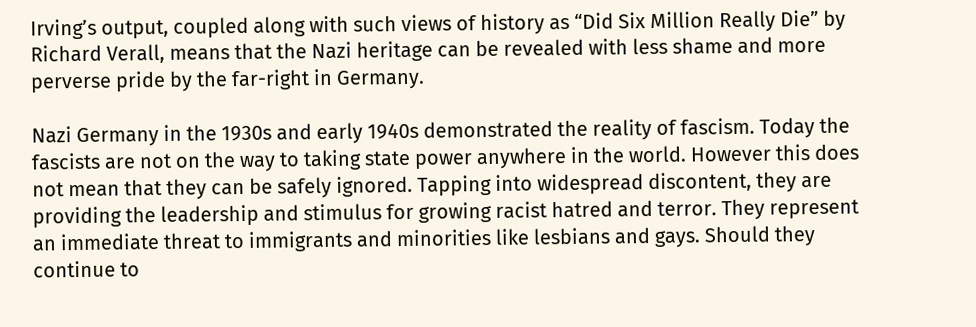Irving’s output, coupled along with such views of history as “Did Six Million Really Die” by Richard Verall, means that the Nazi heritage can be revealed with less shame and more perverse pride by the far-right in Germany.

Nazi Germany in the 1930s and early 1940s demonstrated the reality of fascism. Today the fascists are not on the way to taking state power anywhere in the world. However this does not mean that they can be safely ignored. Tapping into widespread discontent, they are providing the leadership and stimulus for growing racist hatred and terror. They represent an immediate threat to immigrants and minorities like lesbians and gays. Should they continue to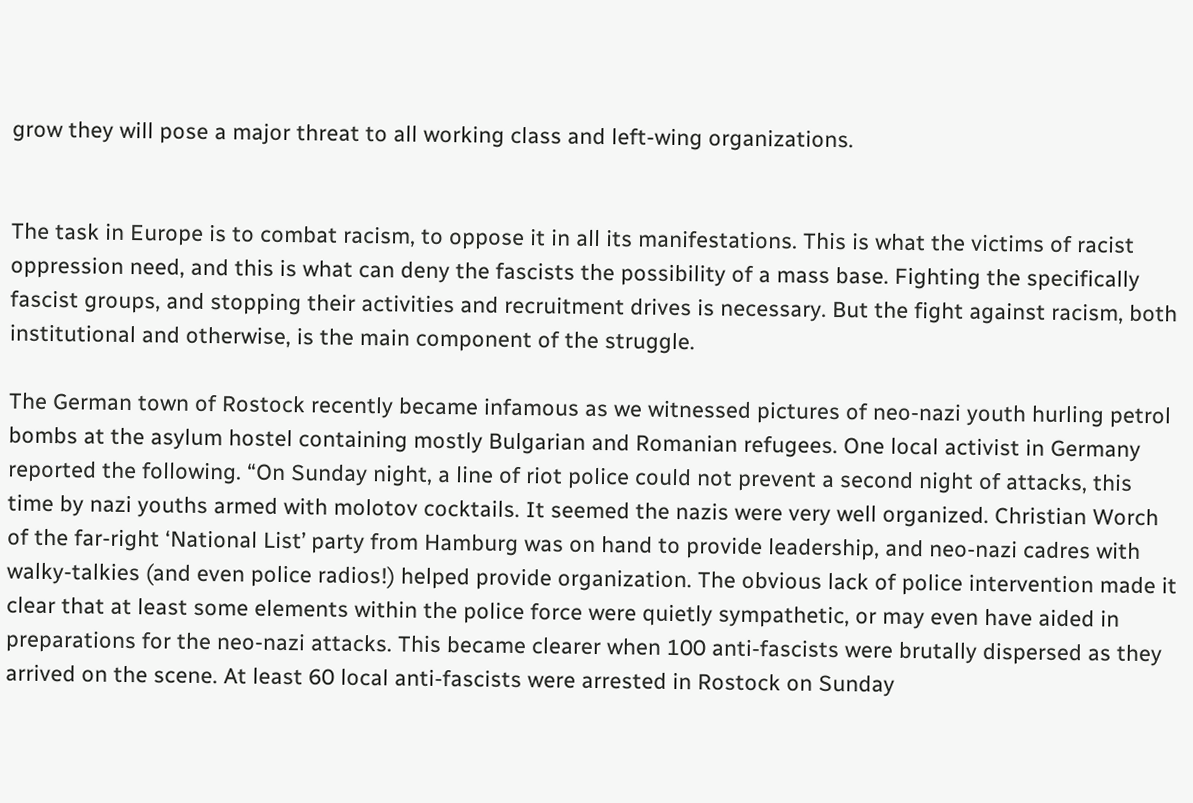grow they will pose a major threat to all working class and left-wing organizations.


The task in Europe is to combat racism, to oppose it in all its manifestations. This is what the victims of racist oppression need, and this is what can deny the fascists the possibility of a mass base. Fighting the specifically fascist groups, and stopping their activities and recruitment drives is necessary. But the fight against racism, both institutional and otherwise, is the main component of the struggle.

The German town of Rostock recently became infamous as we witnessed pictures of neo-nazi youth hurling petrol bombs at the asylum hostel containing mostly Bulgarian and Romanian refugees. One local activist in Germany reported the following. “On Sunday night, a line of riot police could not prevent a second night of attacks, this time by nazi youths armed with molotov cocktails. It seemed the nazis were very well organized. Christian Worch of the far-right ‘National List’ party from Hamburg was on hand to provide leadership, and neo-nazi cadres with walky-talkies (and even police radios!) helped provide organization. The obvious lack of police intervention made it clear that at least some elements within the police force were quietly sympathetic, or may even have aided in preparations for the neo-nazi attacks. This became clearer when 100 anti-fascists were brutally dispersed as they arrived on the scene. At least 60 local anti-fascists were arrested in Rostock on Sunday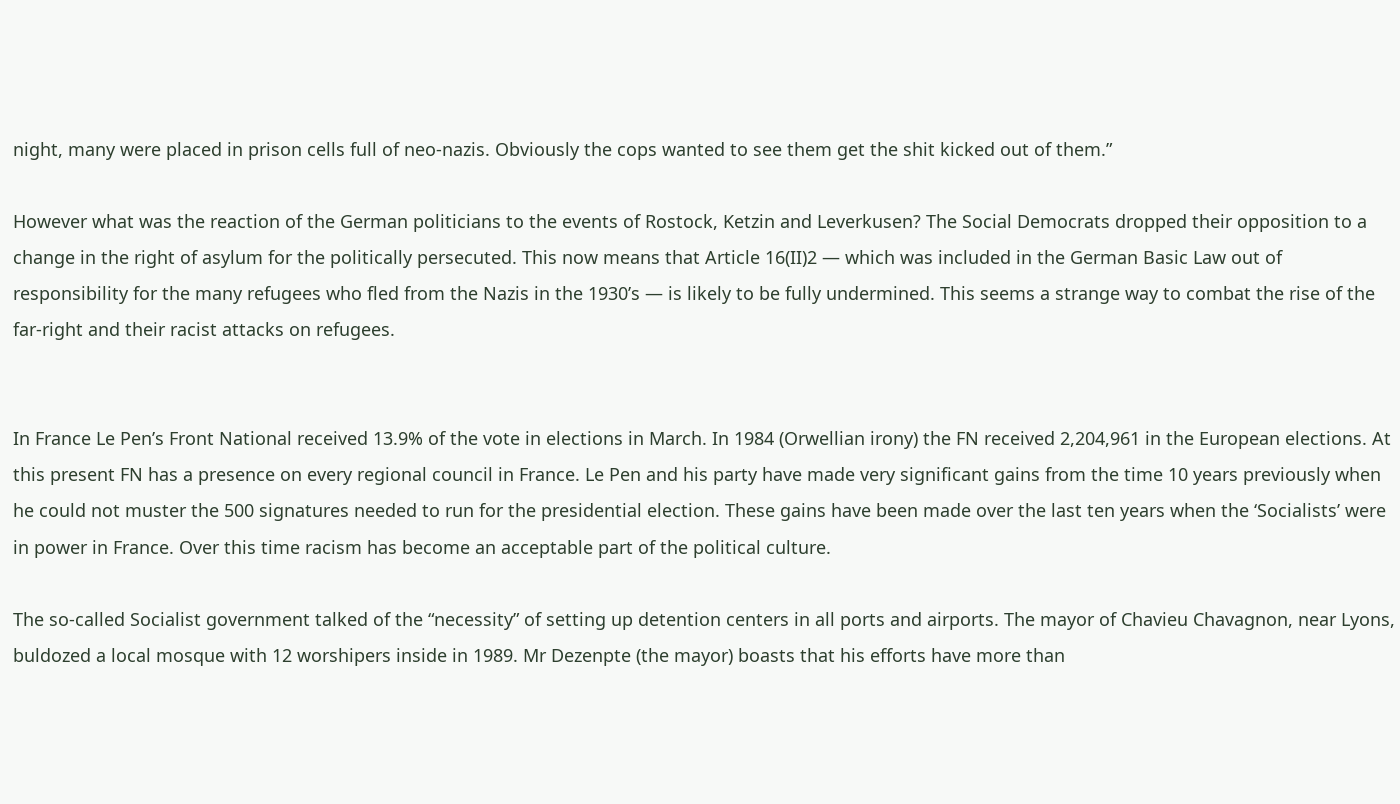night, many were placed in prison cells full of neo-nazis. Obviously the cops wanted to see them get the shit kicked out of them.”

However what was the reaction of the German politicians to the events of Rostock, Ketzin and Leverkusen? The Social Democrats dropped their opposition to a change in the right of asylum for the politically persecuted. This now means that Article 16(II)2 — which was included in the German Basic Law out of responsibility for the many refugees who fled from the Nazis in the 1930’s — is likely to be fully undermined. This seems a strange way to combat the rise of the far-right and their racist attacks on refugees.


In France Le Pen’s Front National received 13.9% of the vote in elections in March. In 1984 (Orwellian irony) the FN received 2,204,961 in the European elections. At this present FN has a presence on every regional council in France. Le Pen and his party have made very significant gains from the time 10 years previously when he could not muster the 500 signatures needed to run for the presidential election. These gains have been made over the last ten years when the ‘Socialists’ were in power in France. Over this time racism has become an acceptable part of the political culture.

The so-called Socialist government talked of the “necessity” of setting up detention centers in all ports and airports. The mayor of Chavieu Chavagnon, near Lyons, buldozed a local mosque with 12 worshipers inside in 1989. Mr Dezenpte (the mayor) boasts that his efforts have more than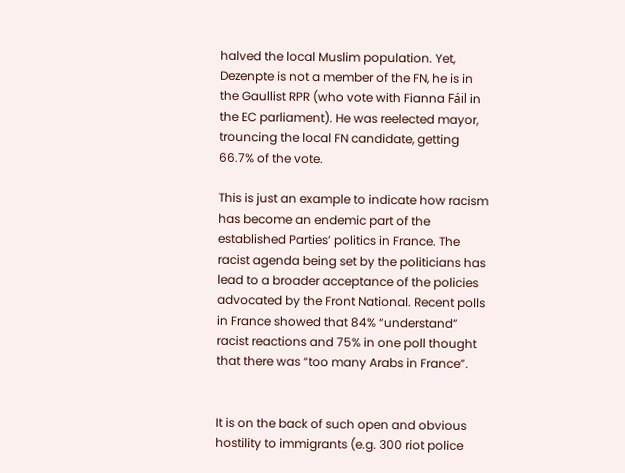halved the local Muslim population. Yet, Dezenpte is not a member of the FN, he is in the Gaullist RPR (who vote with Fianna Fáil in the EC parliament). He was reelected mayor, trouncing the local FN candidate, getting 66.7% of the vote.

This is just an example to indicate how racism has become an endemic part of the established Parties’ politics in France. The racist agenda being set by the politicians has lead to a broader acceptance of the policies advocated by the Front National. Recent polls in France showed that 84% “understand” racist reactions and 75% in one poll thought that there was “too many Arabs in France”.


It is on the back of such open and obvious hostility to immigrants (e.g. 300 riot police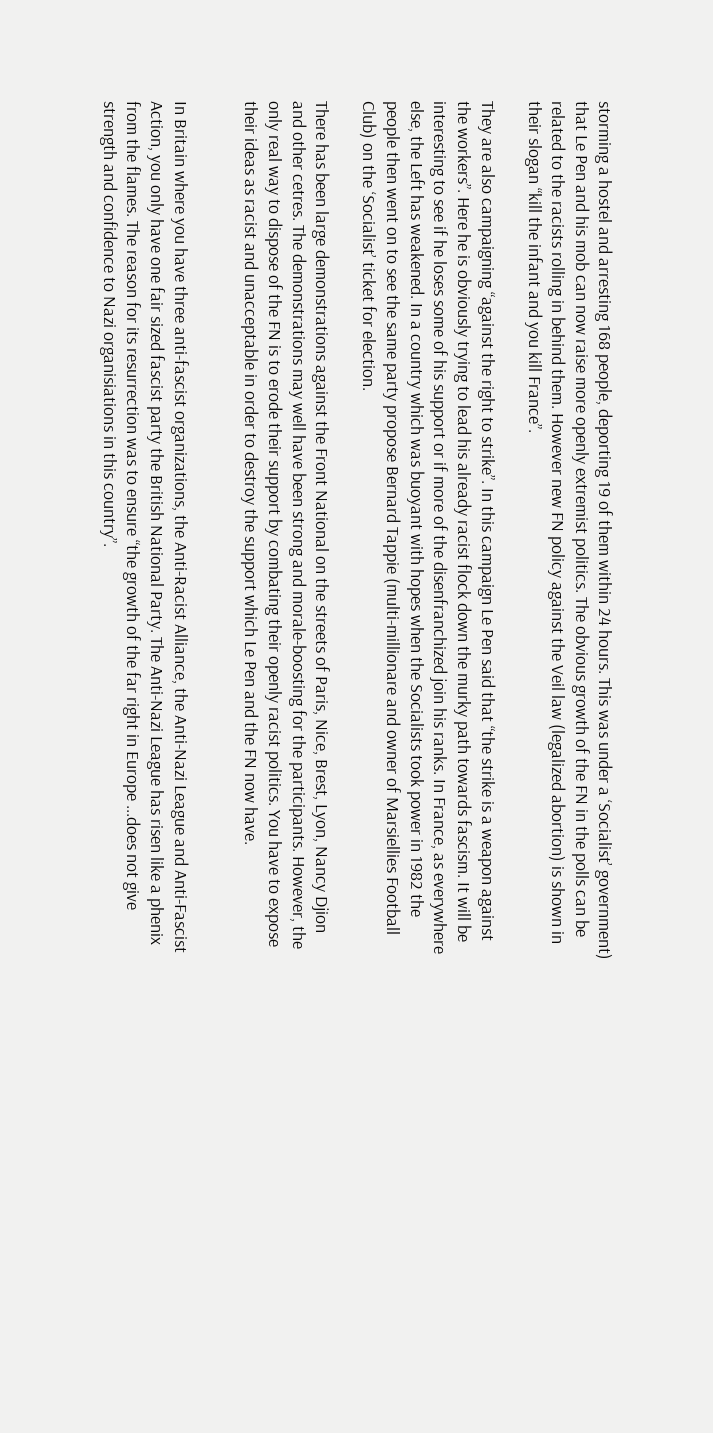storming a hostel and arresting 168 people, deporting 19 of them within 24 hours. This was under a ‘Socialist’ government) that Le Pen and his mob can now raise more openly extremist politics. The obvious growth of the FN in the polls can be related to the racists rolling in behind them. However new FN policy against the Veil law (legalized abortion) is shown in their slogan “kill the infant and you kill France”.

They are also campaigning “against the right to strike”. In this campaign Le Pen said that “the strike is a weapon against the workers”. Here he is obviously trying to lead his already racist flock down the murky path towards fascism. It will be interesting to see if he loses some of his support or if more of the disenfranchized join his ranks. In France, as everywhere else, the Left has weakened. In a country which was buoyant with hopes when the Socialists took power in 1982 the people then went on to see the same party propose Bernard Tappie (multi-millionare and owner of Marsiellies Football Club) on the ‘Socialist’ ticket for election.

There has been large demonstrations against the Front National on the streets of Paris, Nice, Brest, Lyon, Nancy Djion and other cetres. The demonstrations may well have been strong and morale-boosting for the participants. However, the only real way to dispose of the FN is to erode their support by combating their openly racist politics. You have to expose their ideas as racist and unacceptable in order to destroy the support which Le Pen and the FN now have.


In Britain where you have three anti-fascist organizations, the Anti-Racist Alliance, the Anti-Nazi League and Anti-Fascist Action, you only have one fair sized fascist party the British National Party. The Anti-Nazi League has risen like a phenix from the flames. The reason for its resurrection was to ensure “the growth of the far right in Europe ...does not give strength and confidence to Nazi organisiations in this country”.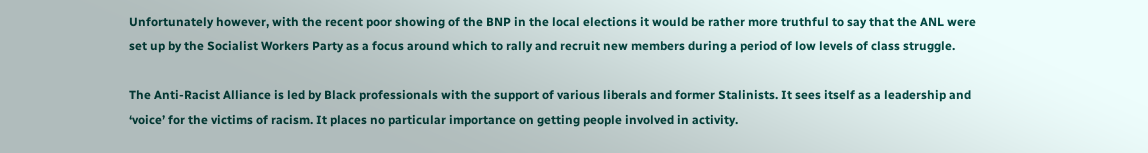Unfortunately however, with the recent poor showing of the BNP in the local elections it would be rather more truthful to say that the ANL were set up by the Socialist Workers Party as a focus around which to rally and recruit new members during a period of low levels of class struggle.

The Anti-Racist Alliance is led by Black professionals with the support of various liberals and former Stalinists. It sees itself as a leadership and ‘voice’ for the victims of racism. It places no particular importance on getting people involved in activity.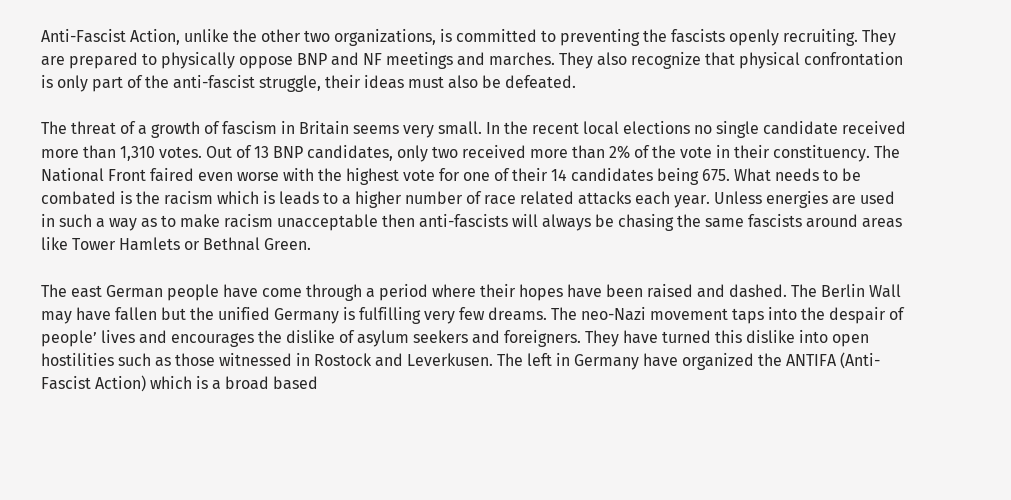Anti-Fascist Action, unlike the other two organizations, is committed to preventing the fascists openly recruiting. They are prepared to physically oppose BNP and NF meetings and marches. They also recognize that physical confrontation is only part of the anti-fascist struggle, their ideas must also be defeated.

The threat of a growth of fascism in Britain seems very small. In the recent local elections no single candidate received more than 1,310 votes. Out of 13 BNP candidates, only two received more than 2% of the vote in their constituency. The National Front faired even worse with the highest vote for one of their 14 candidates being 675. What needs to be combated is the racism which is leads to a higher number of race related attacks each year. Unless energies are used in such a way as to make racism unacceptable then anti-fascists will always be chasing the same fascists around areas like Tower Hamlets or Bethnal Green.

The east German people have come through a period where their hopes have been raised and dashed. The Berlin Wall may have fallen but the unified Germany is fulfilling very few dreams. The neo-Nazi movement taps into the despair of people’ lives and encourages the dislike of asylum seekers and foreigners. They have turned this dislike into open hostilities such as those witnessed in Rostock and Leverkusen. The left in Germany have organized the ANTIFA (Anti-Fascist Action) which is a broad based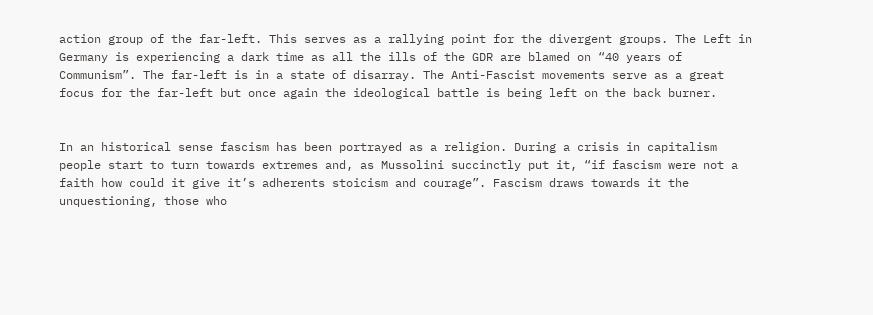action group of the far-left. This serves as a rallying point for the divergent groups. The Left in Germany is experiencing a dark time as all the ills of the GDR are blamed on “40 years of Communism”. The far-left is in a state of disarray. The Anti-Fascist movements serve as a great focus for the far-left but once again the ideological battle is being left on the back burner.


In an historical sense fascism has been portrayed as a religion. During a crisis in capitalism people start to turn towards extremes and, as Mussolini succinctly put it, “if fascism were not a faith how could it give it’s adherents stoicism and courage”. Fascism draws towards it the unquestioning, those who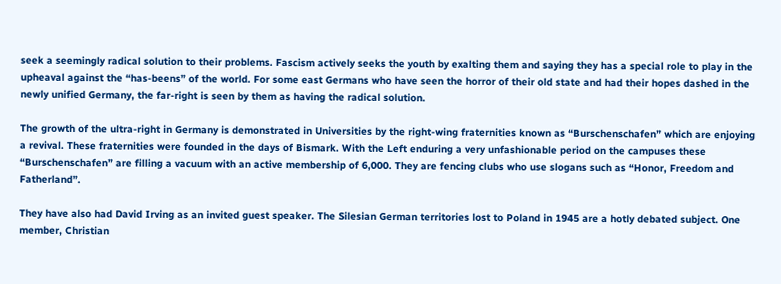seek a seemingly radical solution to their problems. Fascism actively seeks the youth by exalting them and saying they has a special role to play in the upheaval against the “has-beens” of the world. For some east Germans who have seen the horror of their old state and had their hopes dashed in the newly unified Germany, the far-right is seen by them as having the radical solution.

The growth of the ultra-right in Germany is demonstrated in Universities by the right-wing fraternities known as “Burschenschafen” which are enjoying a revival. These fraternities were founded in the days of Bismark. With the Left enduring a very unfashionable period on the campuses these “Burschenschafen” are filling a vacuum with an active membership of 6,000. They are fencing clubs who use slogans such as “Honor, Freedom and Fatherland”.

They have also had David Irving as an invited guest speaker. The Silesian German territories lost to Poland in 1945 are a hotly debated subject. One member, Christian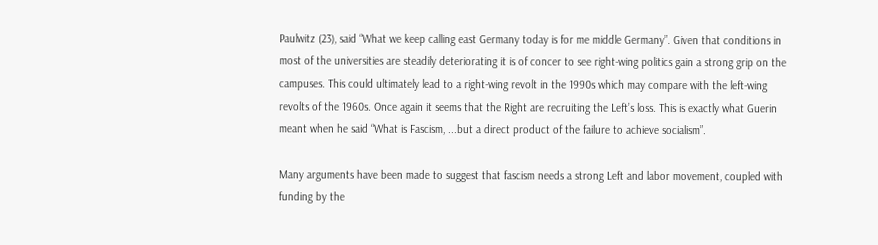Paulwitz (23), said “What we keep calling east Germany today is for me middle Germany”. Given that conditions in most of the universities are steadily deteriorating it is of concer to see right-wing politics gain a strong grip on the campuses. This could ultimately lead to a right-wing revolt in the 1990s which may compare with the left-wing revolts of the 1960s. Once again it seems that the Right are recruiting the Left’s loss. This is exactly what Guerin meant when he said “What is Fascism, ...but a direct product of the failure to achieve socialism”.

Many arguments have been made to suggest that fascism needs a strong Left and labor movement, coupled with funding by the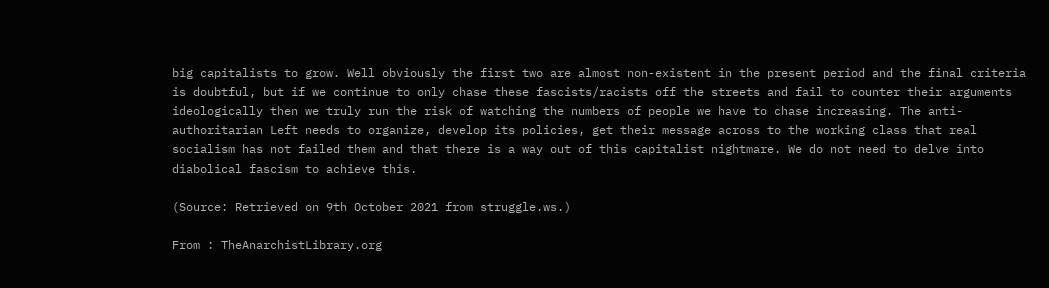big capitalists to grow. Well obviously the first two are almost non-existent in the present period and the final criteria is doubtful, but if we continue to only chase these fascists/racists off the streets and fail to counter their arguments ideologically then we truly run the risk of watching the numbers of people we have to chase increasing. The anti-authoritarian Left needs to organize, develop its policies, get their message across to the working class that real socialism has not failed them and that there is a way out of this capitalist nightmare. We do not need to delve into diabolical fascism to achieve this.

(Source: Retrieved on 9th October 2021 from struggle.ws.)

From : TheAnarchistLibrary.org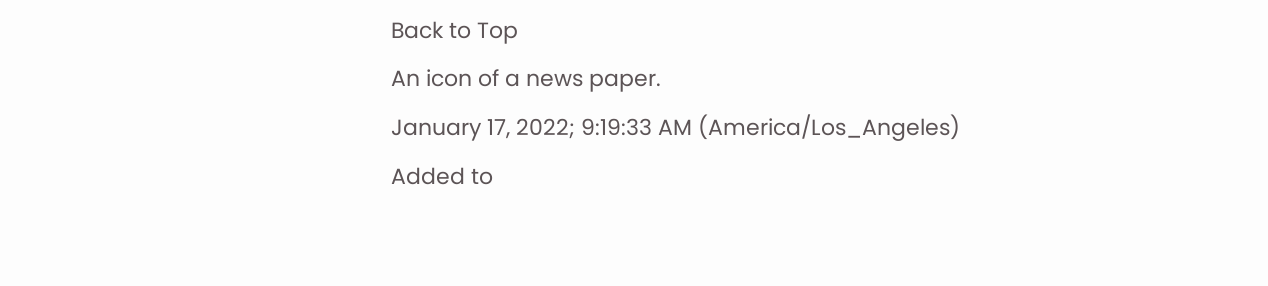Back to Top
An icon of a news paper.
January 17, 2022; 9:19:33 AM (America/Los_Angeles)
Added to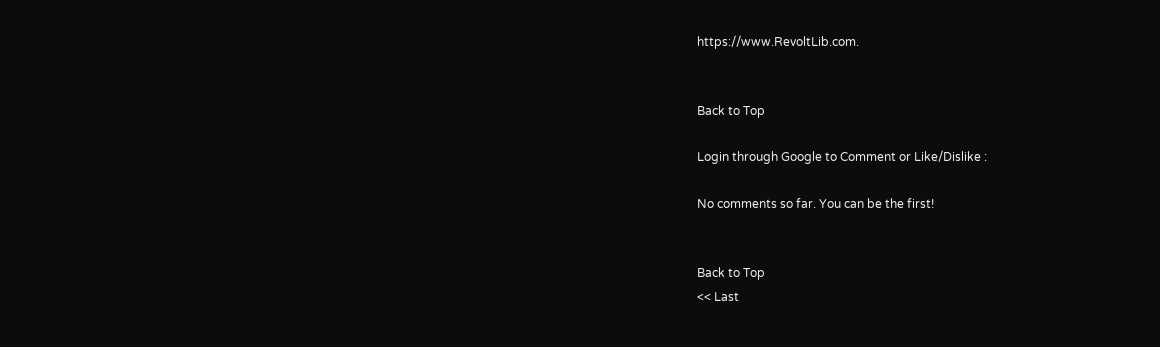https://www.RevoltLib.com.


Back to Top

Login through Google to Comment or Like/Dislike :

No comments so far. You can be the first!


Back to Top
<< Last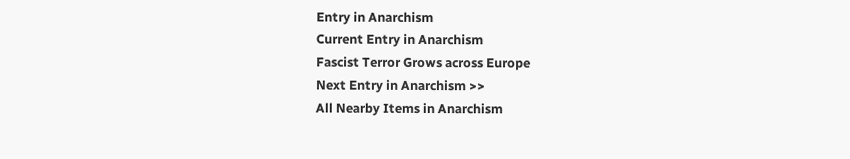Entry in Anarchism
Current Entry in Anarchism
Fascist Terror Grows across Europe
Next Entry in Anarchism >>
All Nearby Items in Anarchism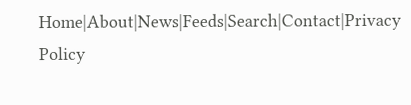Home|About|News|Feeds|Search|Contact|Privacy Policy